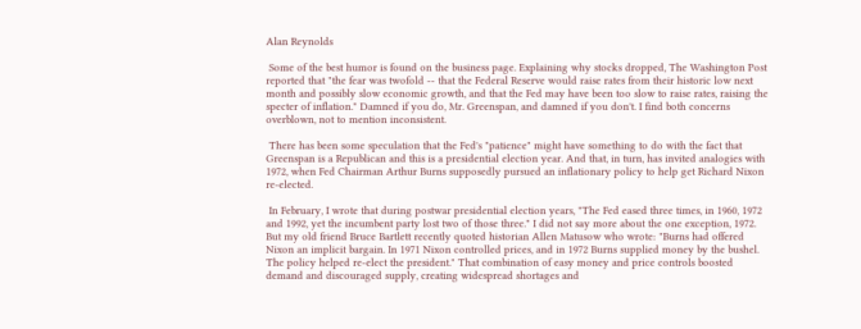Alan Reynolds

 Some of the best humor is found on the business page. Explaining why stocks dropped, The Washington Post reported that "the fear was twofold -- that the Federal Reserve would raise rates from their historic low next month and possibly slow economic growth, and that the Fed may have been too slow to raise rates, raising the specter of inflation." Damned if you do, Mr. Greenspan, and damned if you don't. I find both concerns overblown, not to mention inconsistent.

 There has been some speculation that the Fed's "patience" might have something to do with the fact that Greenspan is a Republican and this is a presidential election year. And that, in turn, has invited analogies with 1972, when Fed Chairman Arthur Burns supposedly pursued an inflationary policy to help get Richard Nixon re-elected.

 In February, I wrote that during postwar presidential election years, "The Fed eased three times, in 1960, 1972 and 1992, yet the incumbent party lost two of those three." I did not say more about the one exception, 1972. But my old friend Bruce Bartlett recently quoted historian Allen Matusow who wrote: "Burns had offered Nixon an implicit bargain. In 1971 Nixon controlled prices, and in 1972 Burns supplied money by the bushel. The policy helped re-elect the president." That combination of easy money and price controls boosted demand and discouraged supply, creating widespread shortages and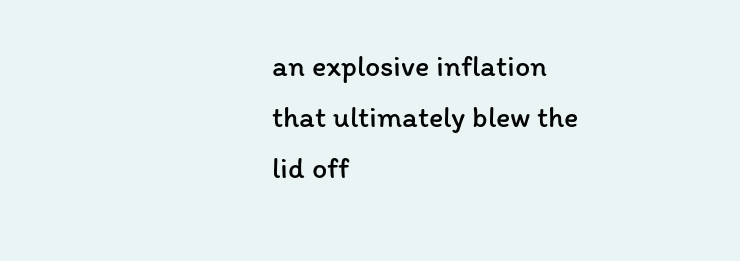an explosive inflation that ultimately blew the lid off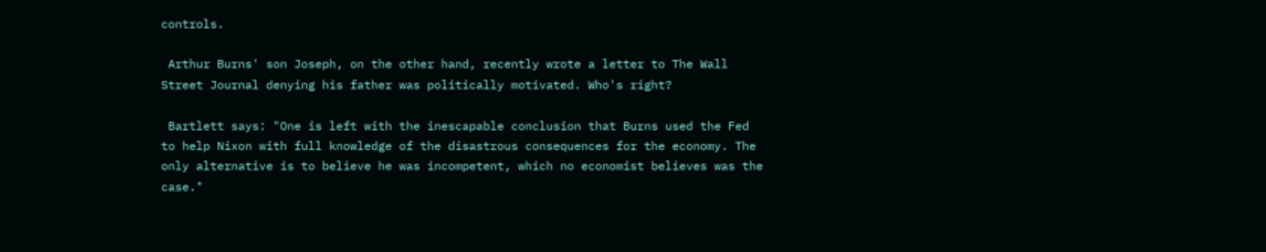controls.

 Arthur Burns' son Joseph, on the other hand, recently wrote a letter to The Wall Street Journal denying his father was politically motivated. Who's right?

 Bartlett says: "One is left with the inescapable conclusion that Burns used the Fed to help Nixon with full knowledge of the disastrous consequences for the economy. The only alternative is to believe he was incompetent, which no economist believes was the case."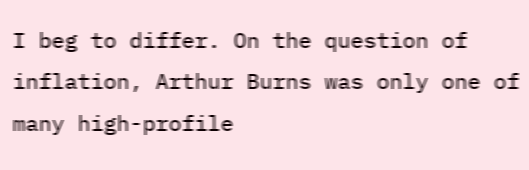I beg to differ. On the question of inflation, Arthur Burns was only one of many high-profile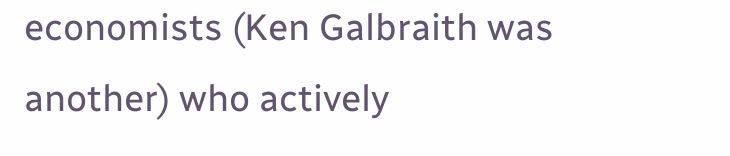economists (Ken Galbraith was another) who actively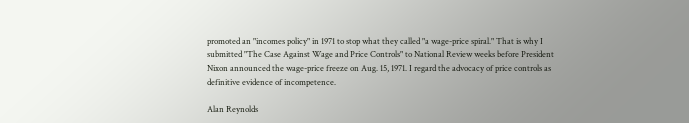promoted an "incomes policy" in 1971 to stop what they called "a wage-price spiral." That is why I submitted "The Case Against Wage and Price Controls" to National Review weeks before President Nixon announced the wage-price freeze on Aug. 15, 1971. I regard the advocacy of price controls as definitive evidence of incompetence.

Alan Reynolds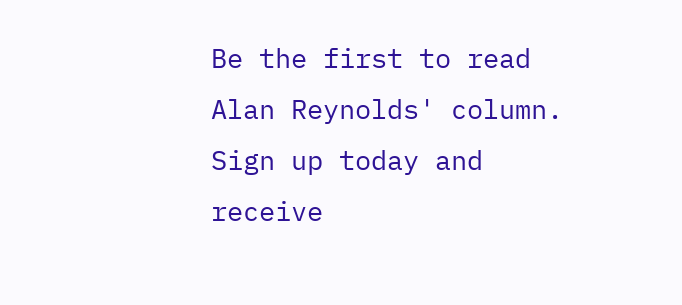Be the first to read Alan Reynolds' column. Sign up today and receive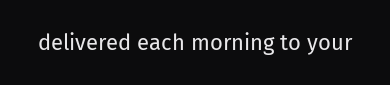delivered each morning to your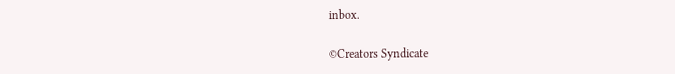inbox.

©Creators Syndicate